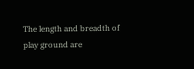The length and breadth of play ground are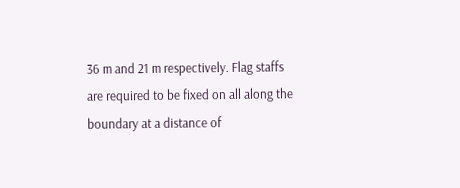36 m and 21 m respectively. Flag staffs are required to be fixed on all along the boundary at a distance of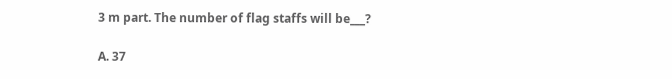3 m part. The number of flag staffs will be___?

A. 37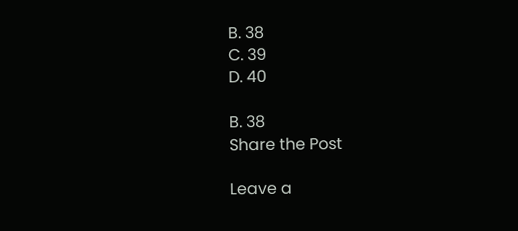B. 38
C. 39
D. 40

B. 38
Share the Post

Leave a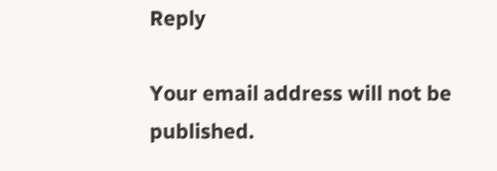Reply

Your email address will not be published.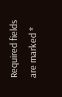Required fields are marked *